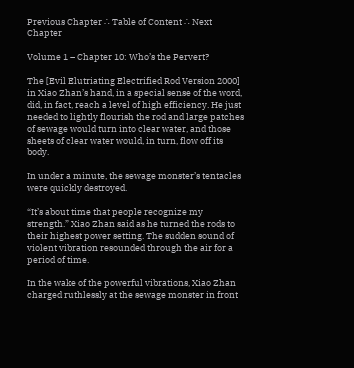Previous Chapter ∴ Table of Content ∴ Next Chapter

Volume 1 – Chapter 10: Who’s the Pervert?

The [Evil Elutriating Electrified Rod Version 2000] in Xiao Zhan’s hand, in a special sense of the word, did, in fact, reach a level of high efficiency. He just needed to lightly flourish the rod and large patches of sewage would turn into clear water, and those sheets of clear water would, in turn, flow off its body.

In under a minute, the sewage monster’s tentacles were quickly destroyed.

“It’s about time that people recognize my strength.” Xiao Zhan said as he turned the rods to their highest power setting. The sudden sound of violent vibration resounded through the air for a period of time.

In the wake of the powerful vibrations, Xiao Zhan charged ruthlessly at the sewage monster in front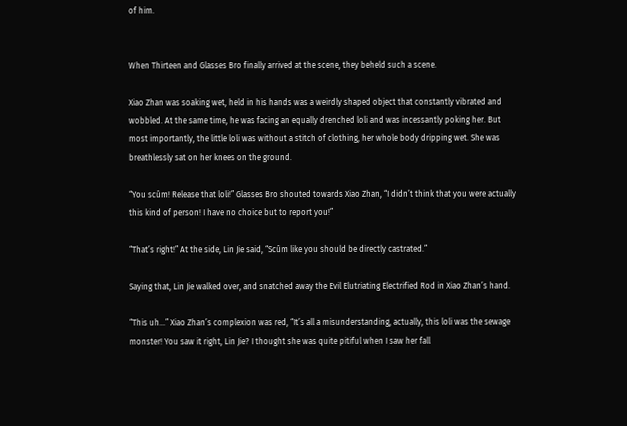of him.


When Thirteen and Glasses Bro finally arrived at the scene, they beheld such a scene.

Xiao Zhan was soaking wet, held in his hands was a weirdly shaped object that constantly vibrated and wobbled. At the same time, he was facing an equally drenched loli and was incessantly poking her. But most importantly, the little loli was without a stitch of clothing, her whole body dripping wet. She was breathlessly sat on her knees on the ground.

“You scûm! Release that loli!” Glasses Bro shouted towards Xiao Zhan, “I didn’t think that you were actually this kind of person! I have no choice but to report you!”

“That’s right!” At the side, Lin Jie said, “Scûm like you should be directly castrated.”

Saying that, Lin Jie walked over, and snatched away the Evil Elutriating Electrified Rod in Xiao Zhan’s hand.

“This uh…” Xiao Zhan’s complexion was red, “It’s all a misunderstanding, actually, this loli was the sewage monster! You saw it right, Lin Jie? I thought she was quite pitiful when I saw her fall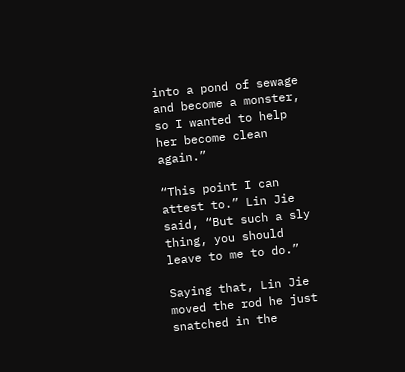into a pond of sewage and become a monster, so I wanted to help her become clean again.”

“This point I can attest to.” Lin Jie said, “But such a sly thing, you should leave to me to do.”

Saying that, Lin Jie moved the rod he just snatched in the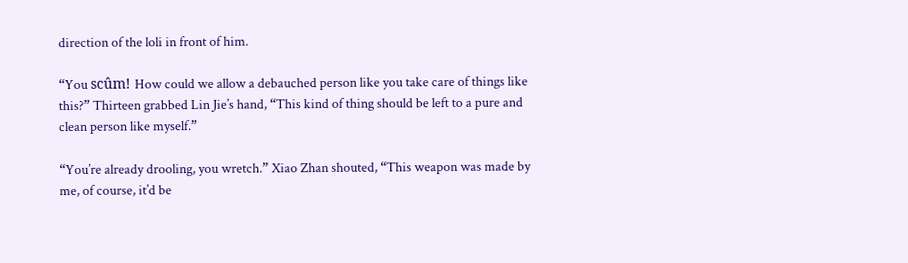direction of the loli in front of him.

“You scûm! How could we allow a debauched person like you take care of things like this?” Thirteen grabbed Lin Jie’s hand, “This kind of thing should be left to a pure and clean person like myself.”

“You’re already drooling, you wretch.” Xiao Zhan shouted, “This weapon was made by me, of course, it’d be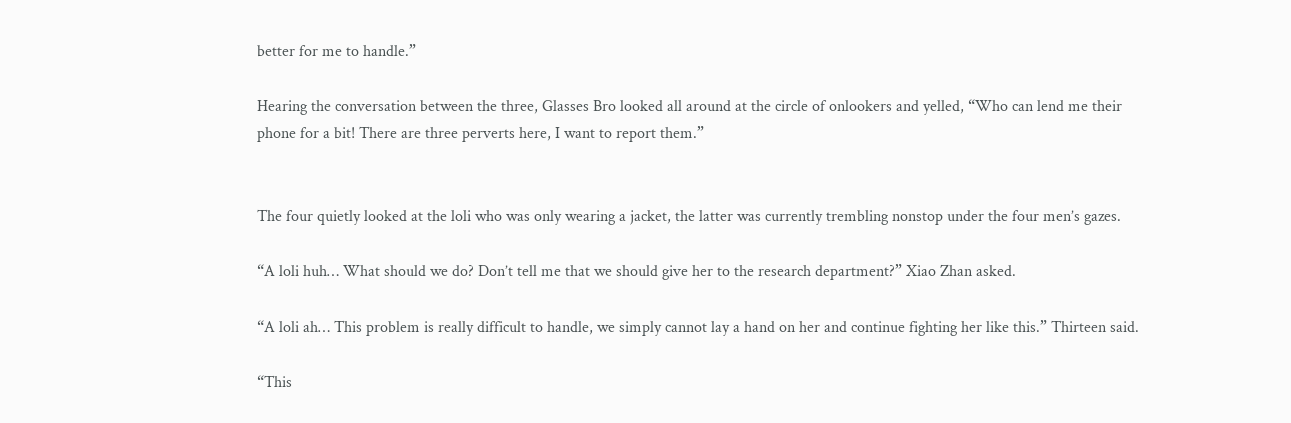better for me to handle.”

Hearing the conversation between the three, Glasses Bro looked all around at the circle of onlookers and yelled, “Who can lend me their phone for a bit! There are three perverts here, I want to report them.”


The four quietly looked at the loli who was only wearing a jacket, the latter was currently trembling nonstop under the four men’s gazes.

“A loli huh… What should we do? Don’t tell me that we should give her to the research department?” Xiao Zhan asked.

“A loli ah… This problem is really difficult to handle, we simply cannot lay a hand on her and continue fighting her like this.” Thirteen said.

“This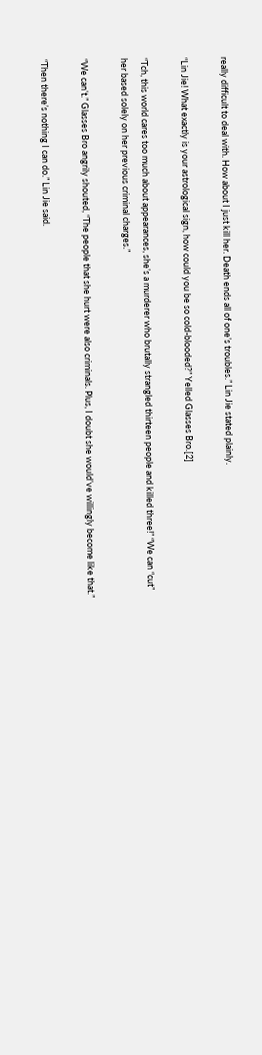really difficult to deal with. How about I just kill her. Death ends all of one’s troubles.” Lin Jie stated plainly.

“Lin Jie! What exactly is your astrological sign, how could you be so cold-blooded?” Yelled Glasses Bro.[2]

“Tch, this world cares too much about appearances, she’s a murderer who brutally strangled thirteen people and killed three!” “We can “cut” her based solely on her previous criminal charges.”

“We can’t.” Glasses Bro angrily shouted, “The people that she hurt were also criminals. Plus, I doubt she would’ve willingly become like that.”

“Then there’s nothing I can do.” Lin Jie said.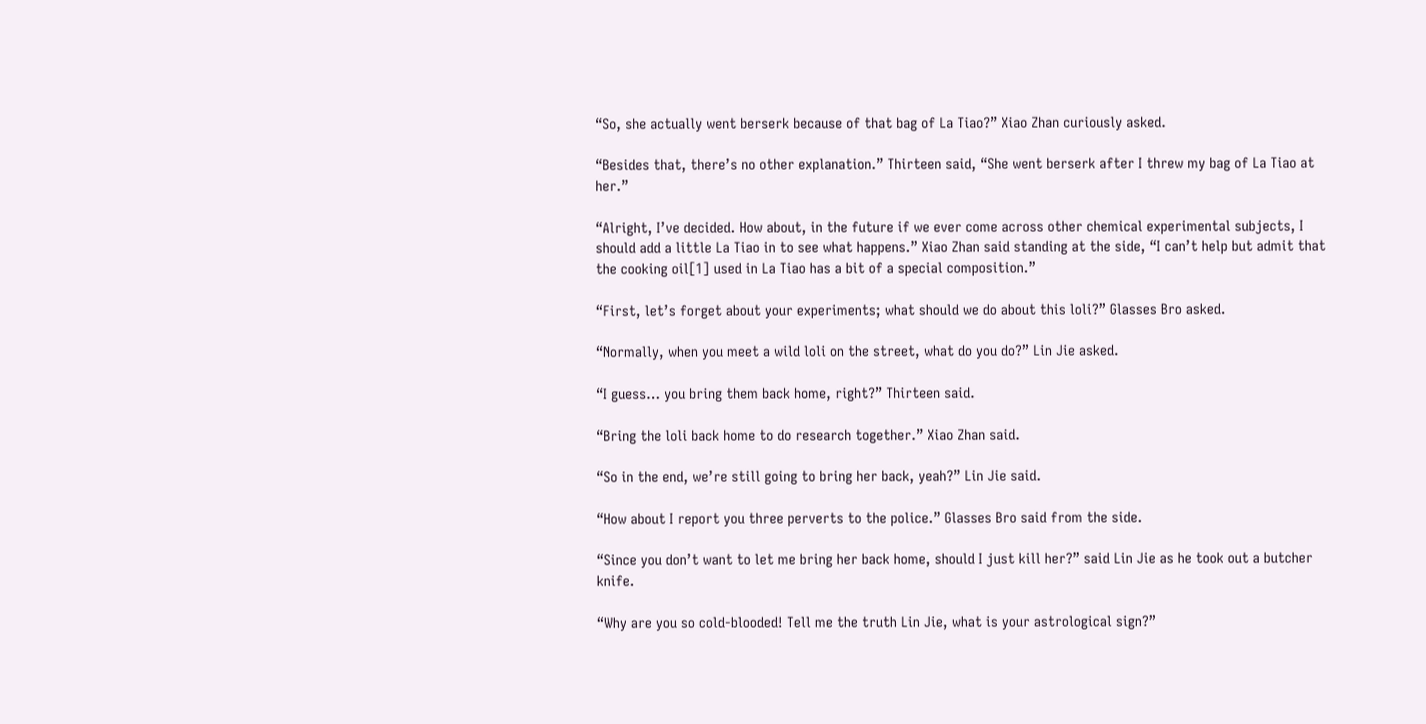“So, she actually went berserk because of that bag of La Tiao?” Xiao Zhan curiously asked.

“Besides that, there’s no other explanation.” Thirteen said, “She went berserk after I threw my bag of La Tiao at her.”

“Alright, I’ve decided. How about, in the future if we ever come across other chemical experimental subjects, I should add a little La Tiao in to see what happens.” Xiao Zhan said standing at the side, “I can’t help but admit that the cooking oil[1] used in La Tiao has a bit of a special composition.”

“First, let’s forget about your experiments; what should we do about this loli?” Glasses Bro asked.

“Normally, when you meet a wild loli on the street, what do you do?” Lin Jie asked.

“I guess… you bring them back home, right?” Thirteen said.

“Bring the loli back home to do research together.” Xiao Zhan said.

“So in the end, we’re still going to bring her back, yeah?” Lin Jie said.

“How about I report you three perverts to the police.” Glasses Bro said from the side.

“Since you don’t want to let me bring her back home, should I just kill her?” said Lin Jie as he took out a butcher knife.

“Why are you so cold-blooded! Tell me the truth Lin Jie, what is your astrological sign?”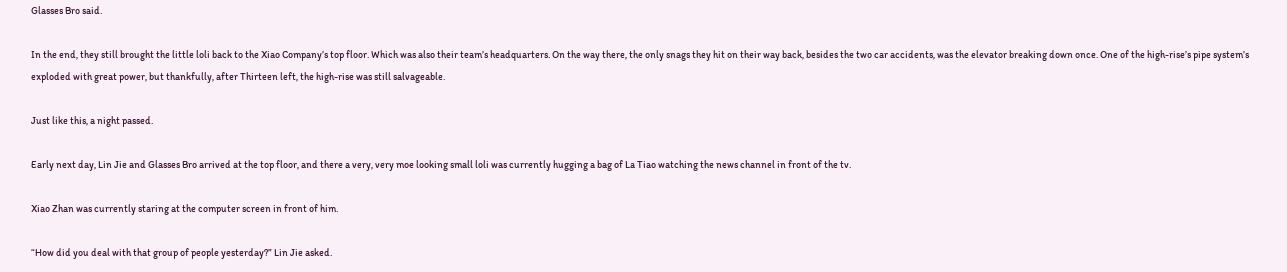Glasses Bro said.

In the end, they still brought the little loli back to the Xiao Company’s top floor. Which was also their team’s headquarters. On the way there, the only snags they hit on their way back, besides the two car accidents, was the elevator breaking down once. One of the high-rise’s pipe system’s exploded with great power, but thankfully, after Thirteen left, the high-rise was still salvageable.

Just like this, a night passed.

Early next day, Lin Jie and Glasses Bro arrived at the top floor, and there a very, very moe looking small loli was currently hugging a bag of La Tiao watching the news channel in front of the tv.

Xiao Zhan was currently staring at the computer screen in front of him.

“How did you deal with that group of people yesterday?” Lin Jie asked.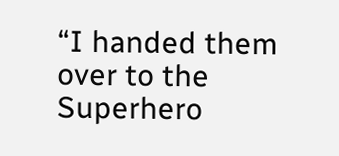“I handed them over to the Superhero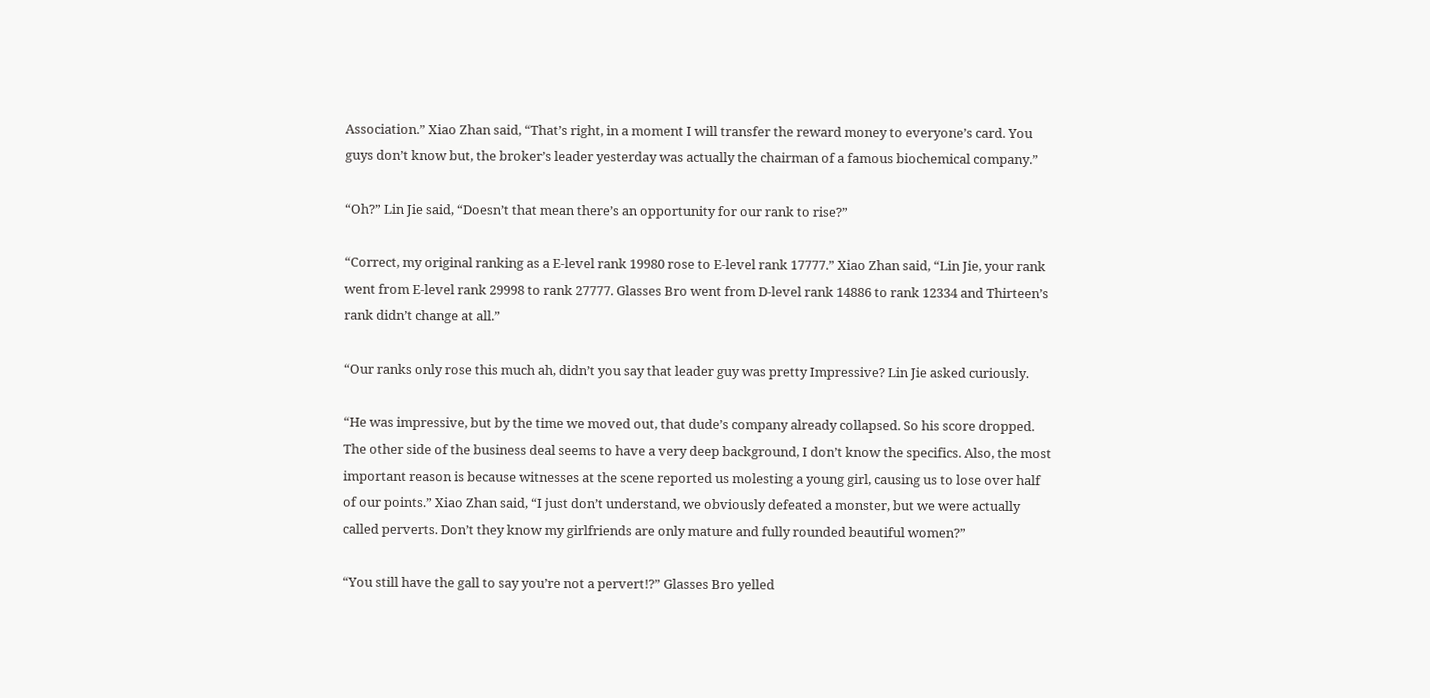Association.” Xiao Zhan said, “That’s right, in a moment I will transfer the reward money to everyone’s card. You guys don’t know but, the broker’s leader yesterday was actually the chairman of a famous biochemical company.”

“Oh?” Lin Jie said, “Doesn’t that mean there’s an opportunity for our rank to rise?”

“Correct, my original ranking as a E-level rank 19980 rose to E-level rank 17777.” Xiao Zhan said, “Lin Jie, your rank went from E-level rank 29998 to rank 27777. Glasses Bro went from D-level rank 14886 to rank 12334 and Thirteen’s rank didn’t change at all.”

“Our ranks only rose this much ah, didn’t you say that leader guy was pretty Impressive? Lin Jie asked curiously.

“He was impressive, but by the time we moved out, that dude’s company already collapsed. So his score dropped. The other side of the business deal seems to have a very deep background, I don’t know the specifics. Also, the most important reason is because witnesses at the scene reported us molesting a young girl, causing us to lose over half of our points.” Xiao Zhan said, “I just don’t understand, we obviously defeated a monster, but we were actually called perverts. Don’t they know my girlfriends are only mature and fully rounded beautiful women?”

“You still have the gall to say you’re not a pervert!?” Glasses Bro yelled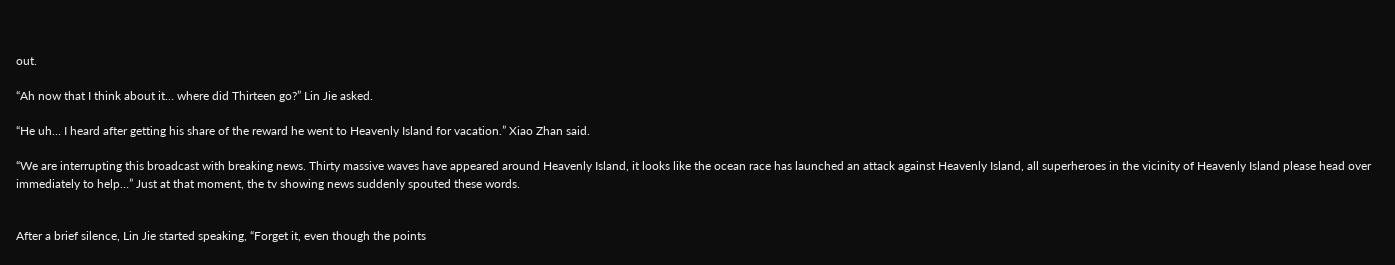out.

“Ah now that I think about it… where did Thirteen go?” Lin Jie asked.

“He uh… I heard after getting his share of the reward he went to Heavenly Island for vacation.” Xiao Zhan said.

“We are interrupting this broadcast with breaking news. Thirty massive waves have appeared around Heavenly Island, it looks like the ocean race has launched an attack against Heavenly Island, all superheroes in the vicinity of Heavenly Island please head over immediately to help…” Just at that moment, the tv showing news suddenly spouted these words.


After a brief silence, Lin Jie started speaking, “Forget it, even though the points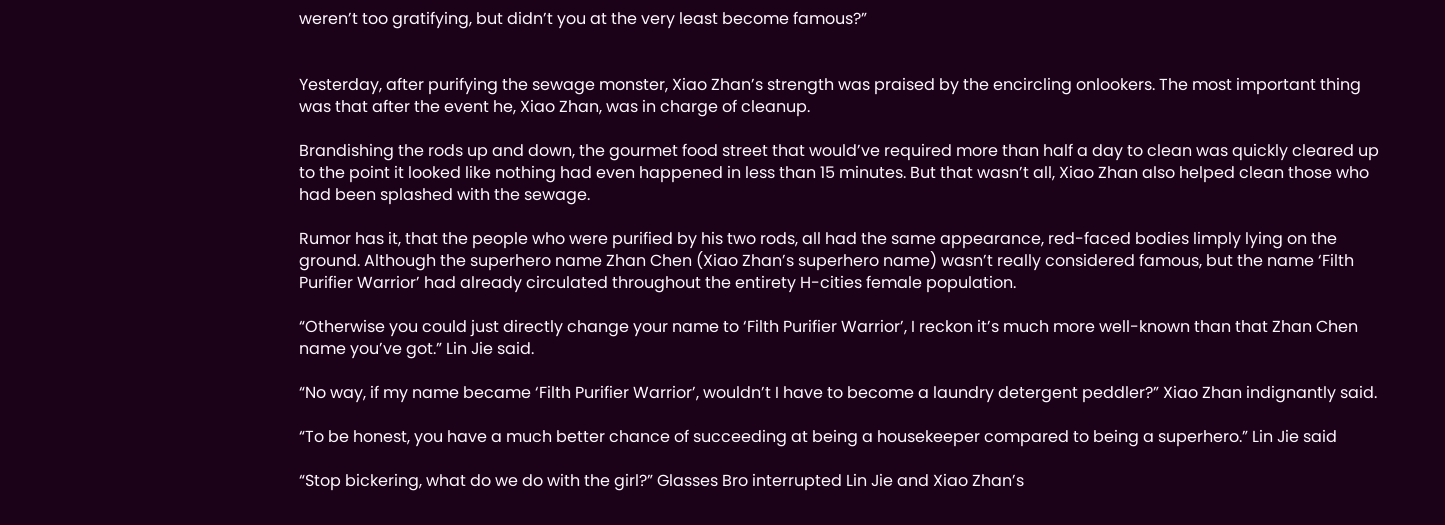weren’t too gratifying, but didn’t you at the very least become famous?”


Yesterday, after purifying the sewage monster, Xiao Zhan’s strength was praised by the encircling onlookers. The most important thing was that after the event he, Xiao Zhan, was in charge of cleanup.

Brandishing the rods up and down, the gourmet food street that would’ve required more than half a day to clean was quickly cleared up to the point it looked like nothing had even happened in less than 15 minutes. But that wasn’t all, Xiao Zhan also helped clean those who had been splashed with the sewage.

Rumor has it, that the people who were purified by his two rods, all had the same appearance, red-faced bodies limply lying on the ground. Although the superhero name Zhan Chen (Xiao Zhan’s superhero name) wasn’t really considered famous, but the name ‘Filth Purifier Warrior’ had already circulated throughout the entirety H-cities female population.

“Otherwise you could just directly change your name to ‘Filth Purifier Warrior’, I reckon it’s much more well-known than that Zhan Chen name you’ve got.” Lin Jie said.

“No way, if my name became ‘Filth Purifier Warrior’, wouldn’t I have to become a laundry detergent peddler?” Xiao Zhan indignantly said.

“To be honest, you have a much better chance of succeeding at being a housekeeper compared to being a superhero.” Lin Jie said

“Stop bickering, what do we do with the girl?” Glasses Bro interrupted Lin Jie and Xiao Zhan’s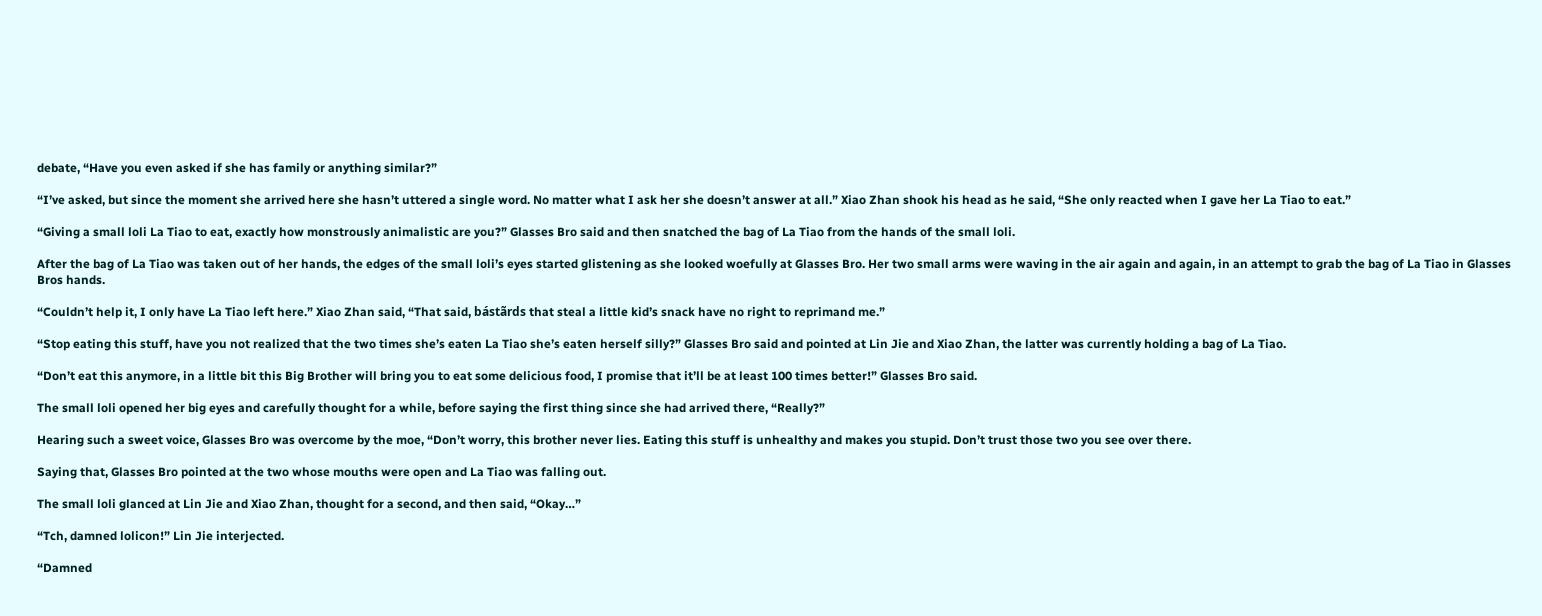debate, “Have you even asked if she has family or anything similar?”

“I’ve asked, but since the moment she arrived here she hasn’t uttered a single word. No matter what I ask her she doesn’t answer at all.” Xiao Zhan shook his head as he said, “She only reacted when I gave her La Tiao to eat.”

“Giving a small loli La Tiao to eat, exactly how monstrously animalistic are you?” Glasses Bro said and then snatched the bag of La Tiao from the hands of the small loli.

After the bag of La Tiao was taken out of her hands, the edges of the small loli’s eyes started glistening as she looked woefully at Glasses Bro. Her two small arms were waving in the air again and again, in an attempt to grab the bag of La Tiao in Glasses Bros hands.

“Couldn’t help it, I only have La Tiao left here.” Xiao Zhan said, “That said, bástãrds that steal a little kid’s snack have no right to reprimand me.”

“Stop eating this stuff, have you not realized that the two times she’s eaten La Tiao she’s eaten herself silly?” Glasses Bro said and pointed at Lin Jie and Xiao Zhan, the latter was currently holding a bag of La Tiao.

“Don’t eat this anymore, in a little bit this Big Brother will bring you to eat some delicious food, I promise that it’ll be at least 100 times better!” Glasses Bro said.

The small loli opened her big eyes and carefully thought for a while, before saying the first thing since she had arrived there, “Really?”

Hearing such a sweet voice, Glasses Bro was overcome by the moe, “Don’t worry, this brother never lies. Eating this stuff is unhealthy and makes you stupid. Don’t trust those two you see over there.

Saying that, Glasses Bro pointed at the two whose mouths were open and La Tiao was falling out.

The small loli glanced at Lin Jie and Xiao Zhan, thought for a second, and then said, “Okay…”

“Tch, damned lolicon!” Lin Jie interjected.

“Damned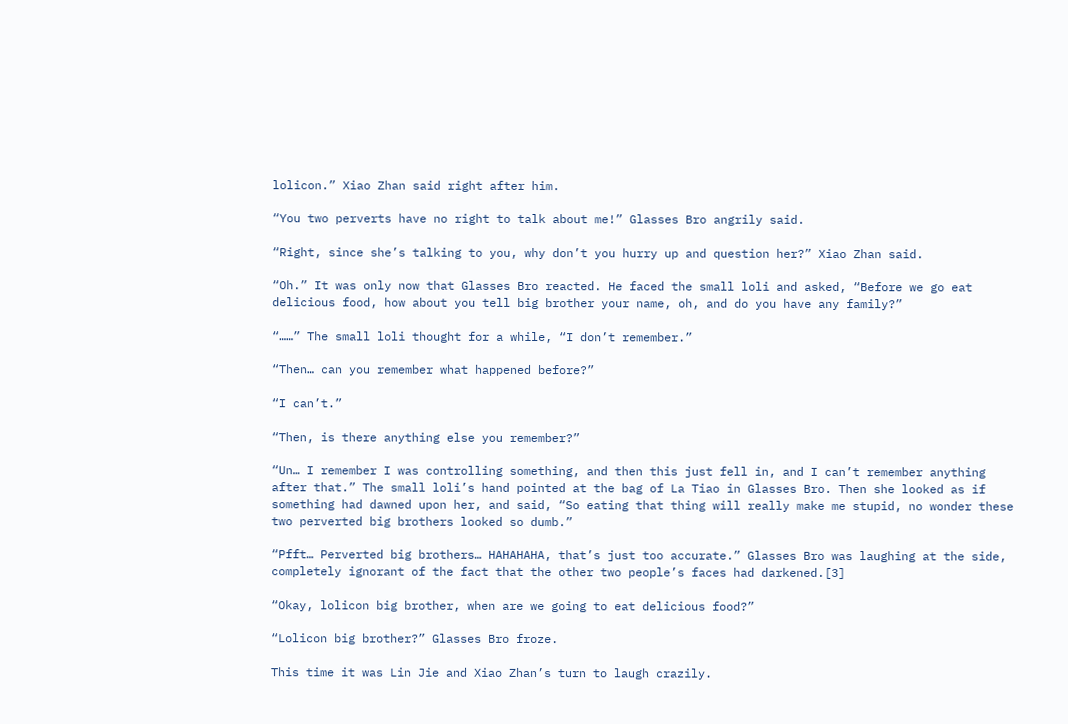lolicon.” Xiao Zhan said right after him.

“You two perverts have no right to talk about me!” Glasses Bro angrily said.

“Right, since she’s talking to you, why don’t you hurry up and question her?” Xiao Zhan said.

“Oh.” It was only now that Glasses Bro reacted. He faced the small loli and asked, “Before we go eat delicious food, how about you tell big brother your name, oh, and do you have any family?”

“……” The small loli thought for a while, “I don’t remember.”

“Then… can you remember what happened before?”

“I can’t.”

“Then, is there anything else you remember?”

“Un… I remember I was controlling something, and then this just fell in, and I can’t remember anything after that.” The small loli’s hand pointed at the bag of La Tiao in Glasses Bro. Then she looked as if something had dawned upon her, and said, “So eating that thing will really make me stupid, no wonder these two perverted big brothers looked so dumb.”

“Pfft… Perverted big brothers… HAHAHAHA, that’s just too accurate.” Glasses Bro was laughing at the side, completely ignorant of the fact that the other two people’s faces had darkened.[3]

“Okay, lolicon big brother, when are we going to eat delicious food?”

“Lolicon big brother?” Glasses Bro froze.

This time it was Lin Jie and Xiao Zhan’s turn to laugh crazily.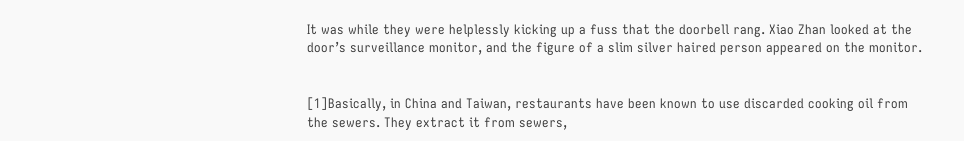It was while they were helplessly kicking up a fuss that the doorbell rang. Xiao Zhan looked at the door’s surveillance monitor, and the figure of a slim silver haired person appeared on the monitor.


[1]Basically, in China and Taiwan, restaurants have been known to use discarded cooking oil from the sewers. They extract it from sewers,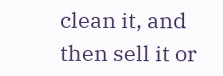clean it, and then sell it or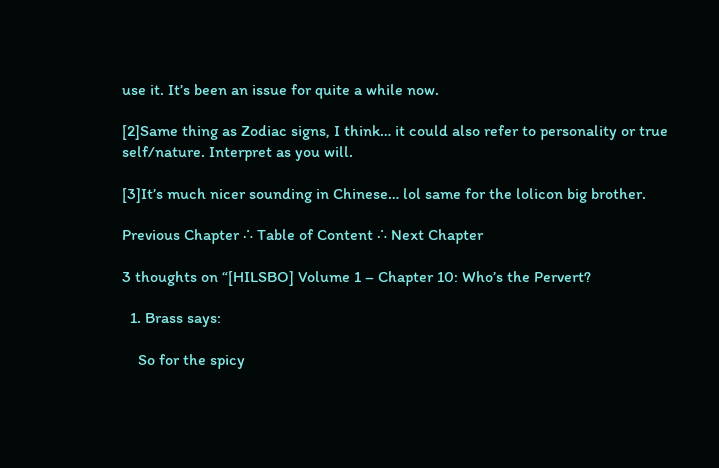use it. It’s been an issue for quite a while now.

[2]Same thing as Zodiac signs, I think… it could also refer to personality or true self/nature. Interpret as you will.

[3]It’s much nicer sounding in Chinese… lol same for the lolicon big brother.

Previous Chapter ∴ Table of Content ∴ Next Chapter

3 thoughts on “[HILSBO] Volume 1 – Chapter 10: Who’s the Pervert?

  1. Brass says:

    So for the spicy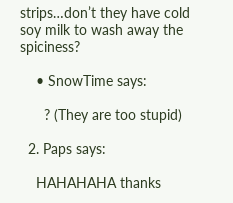strips…don’t they have cold soy milk to wash away the spiciness?

    • SnowTime says:

      ? (They are too stupid)

  2. Paps says:

    HAHAHAHA thanks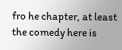fro he chapter, at least the comedy here is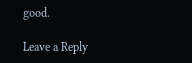good.

Leave a Reply